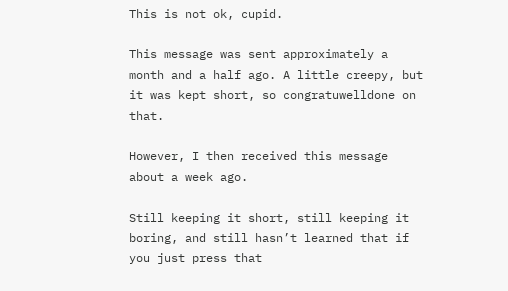This is not ok, cupid.

This message was sent approximately a month and a half ago. A little creepy, but it was kept short, so congratuwelldone on that.

However, I then received this message about a week ago.

Still keeping it short, still keeping it boring, and still hasn’t learned that if you just press that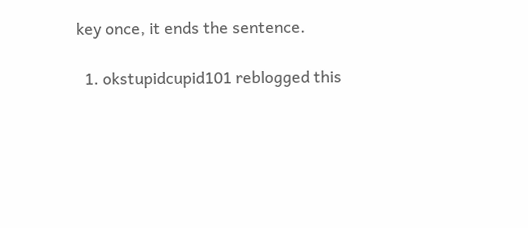key once, it ends the sentence.

  1. okstupidcupid101 reblogged this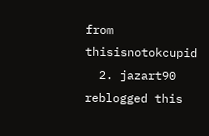from thisisnotokcupid
  2. jazart90 reblogged this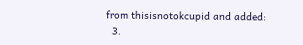from thisisnotokcupid and added:
  3.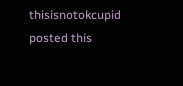thisisnotokcupid posted this